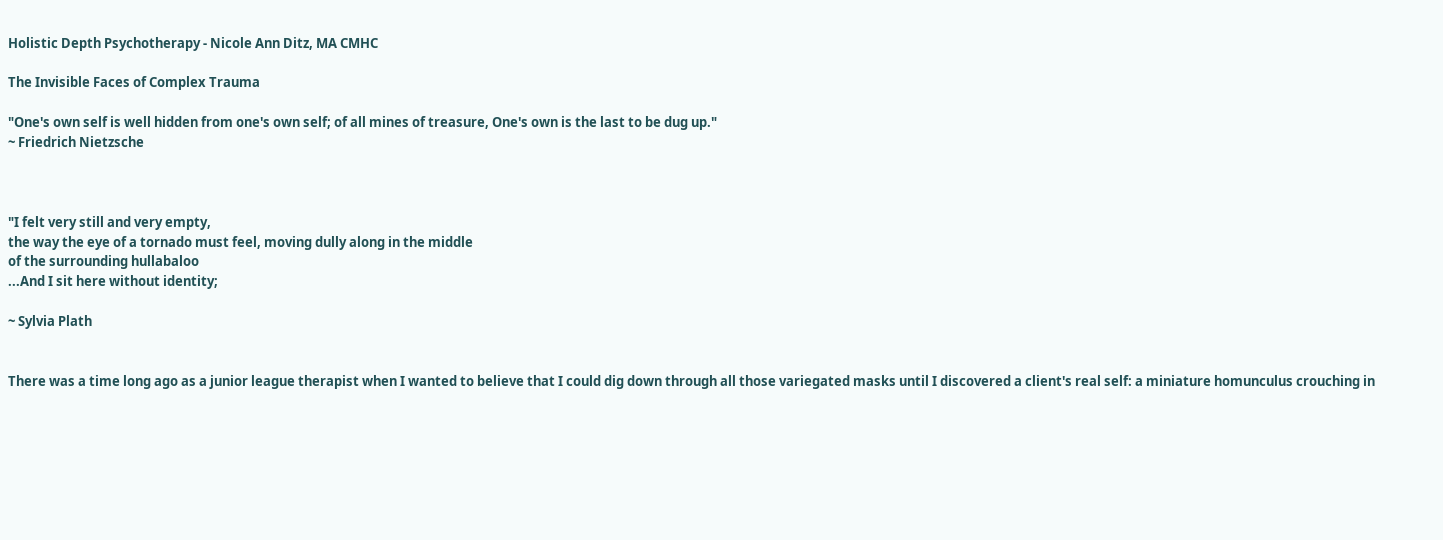Holistic Depth Psychotherapy - Nicole Ann Ditz, MA CMHC

The Invisible Faces of Complex Trauma

"One's own self is well hidden from one's own self; of all mines of treasure, One's own is the last to be dug up."
~ Friedrich Nietzsche



"I felt very still and very empty,
the way the eye of a tornado must feel, moving dully along in the middle
of the surrounding hullabaloo
...And I sit here without identity;

~ Sylvia Plath


There was a time long ago as a junior league therapist when I wanted to believe that I could dig down through all those variegated masks until I discovered a client's real self: a miniature homunculus crouching in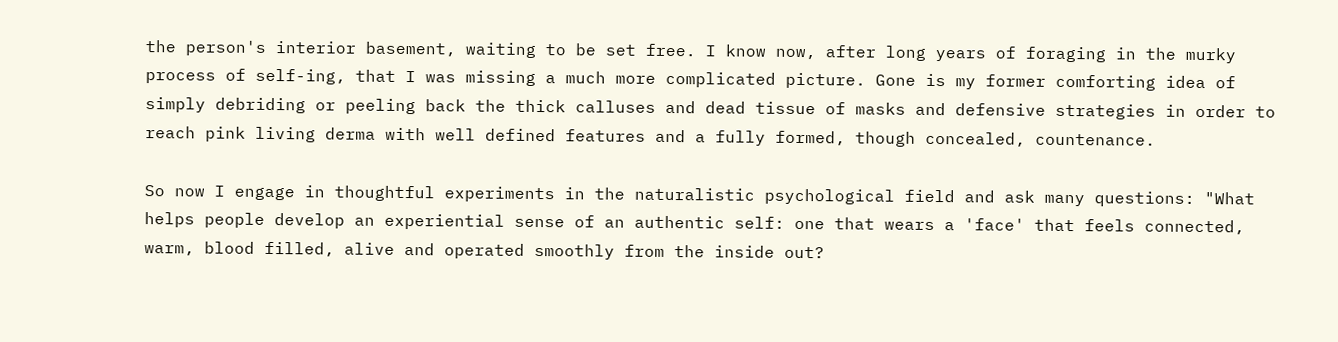the person's interior basement, waiting to be set free. I know now, after long years of foraging in the murky process of self-ing, that I was missing a much more complicated picture. Gone is my former comforting idea of simply debriding or peeling back the thick calluses and dead tissue of masks and defensive strategies in order to reach pink living derma with well defined features and a fully formed, though concealed, countenance.

So now I engage in thoughtful experiments in the naturalistic psychological field and ask many questions: "What helps people develop an experiential sense of an authentic self: one that wears a 'face' that feels connected, warm, blood filled, alive and operated smoothly from the inside out?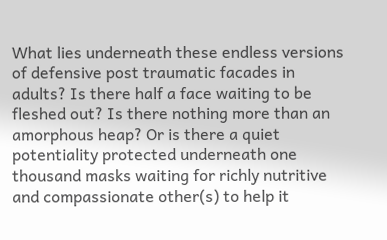What lies underneath these endless versions of defensive post traumatic facades in adults? Is there half a face waiting to be fleshed out? Is there nothing more than an amorphous heap? Or is there a quiet potentiality protected underneath one thousand masks waiting for richly nutritive and compassionate other(s) to help it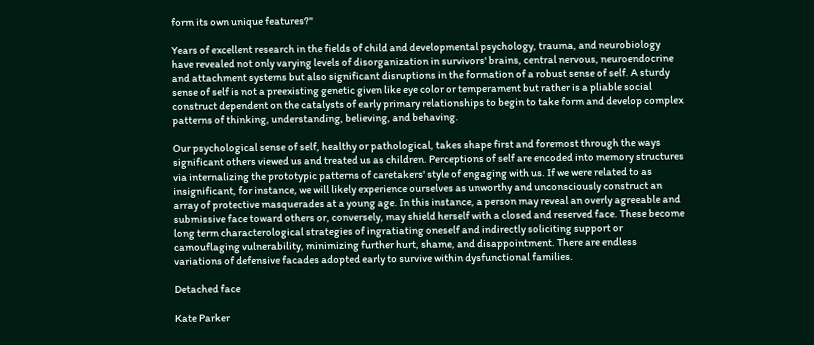form its own unique features?"

Years of excellent research in the fields of child and developmental psychology, trauma, and neurobiology have revealed not only varying levels of disorganization in survivors' brains, central nervous, neuroendocrine and attachment systems but also significant disruptions in the formation of a robust sense of self. A sturdy sense of self is not a preexisting genetic given like eye color or temperament but rather is a pliable social construct dependent on the catalysts of early primary relationships to begin to take form and develop complex patterns of thinking, understanding, believing, and behaving.

Our psychological sense of self, healthy or pathological, takes shape first and foremost through the ways significant others viewed us and treated us as children. Perceptions of self are encoded into memory structures via internalizing the prototypic patterns of caretakers' style of engaging with us. If we were related to as insignificant, for instance, we will likely experience ourselves as unworthy and unconsciously construct an array of protective masquerades at a young age. In this instance, a person may reveal an overly agreeable and submissive face toward others or, conversely, may shield herself with a closed and reserved face. These become long term characterological strategies of ingratiating oneself and indirectly soliciting support or camouflaging vulnerability, minimizing further hurt, shame, and disappointment. There are endless variations of defensive facades adopted early to survive within dysfunctional families.

Detached face

Kate Parker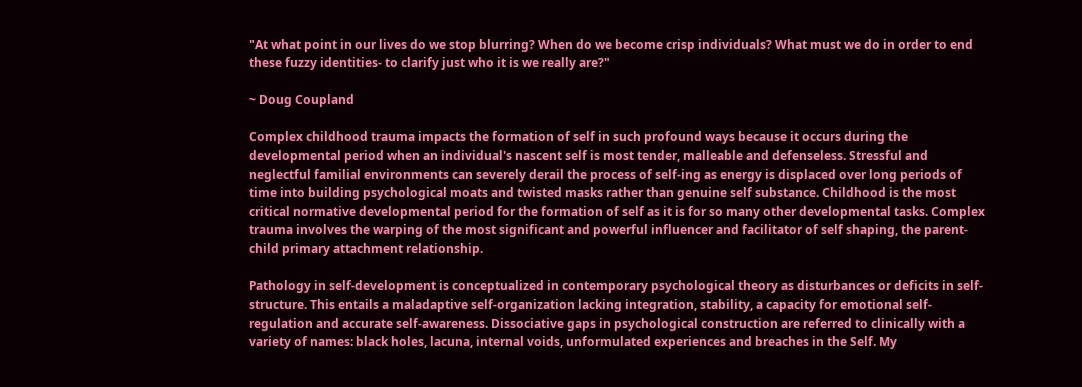"At what point in our lives do we stop blurring? When do we become crisp individuals? What must we do in order to end these fuzzy identities- to clarify just who it is we really are?"

~ Doug Coupland

Complex childhood trauma impacts the formation of self in such profound ways because it occurs during the developmental period when an individual's nascent self is most tender, malleable and defenseless. Stressful and neglectful familial environments can severely derail the process of self-ing as energy is displaced over long periods of time into building psychological moats and twisted masks rather than genuine self substance. Childhood is the most critical normative developmental period for the formation of self as it is for so many other developmental tasks. Complex trauma involves the warping of the most significant and powerful influencer and facilitator of self shaping, the parent-child primary attachment relationship.

Pathology in self-development is conceptualized in contemporary psychological theory as disturbances or deficits in self-structure. This entails a maladaptive self-organization lacking integration, stability, a capacity for emotional self-regulation and accurate self-awareness. Dissociative gaps in psychological construction are referred to clinically with a variety of names: black holes, lacuna, internal voids, unformulated experiences and breaches in the Self. My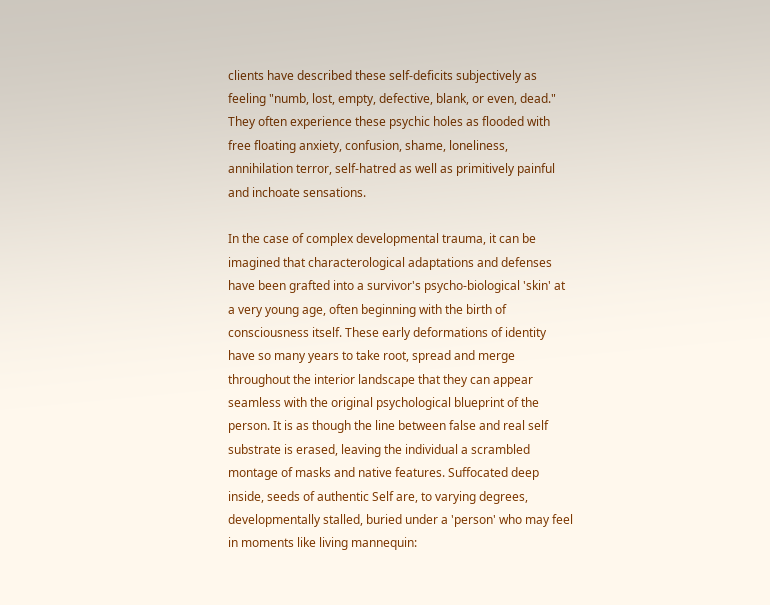clients have described these self-deficits subjectively as feeling "numb, lost, empty, defective, blank, or even, dead." They often experience these psychic holes as flooded with free floating anxiety, confusion, shame, loneliness, annihilation terror, self-hatred as well as primitively painful and inchoate sensations.

In the case of complex developmental trauma, it can be imagined that characterological adaptations and defenses have been grafted into a survivor's psycho-biological 'skin' at a very young age, often beginning with the birth of consciousness itself. These early deformations of identity have so many years to take root, spread and merge throughout the interior landscape that they can appear seamless with the original psychological blueprint of the person. It is as though the line between false and real self substrate is erased, leaving the individual a scrambled montage of masks and native features. Suffocated deep inside, seeds of authentic Self are, to varying degrees, developmentally stalled, buried under a 'person' who may feel in moments like living mannequin: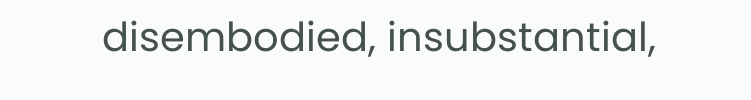disembodied, insubstantial,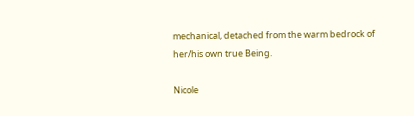mechanical, detached from the warm bedrock of her/his own true Being.

Nicole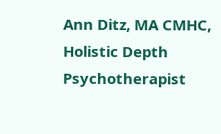Ann Ditz, MA CMHC, Holistic Depth Psychotherapist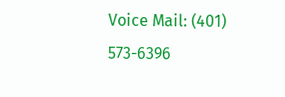Voice Mail: (401) 573-6396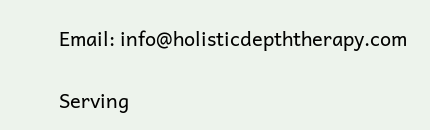Email: info@holisticdepththerapy.com

Serving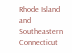Rhode Island and Southeastern Connecticut